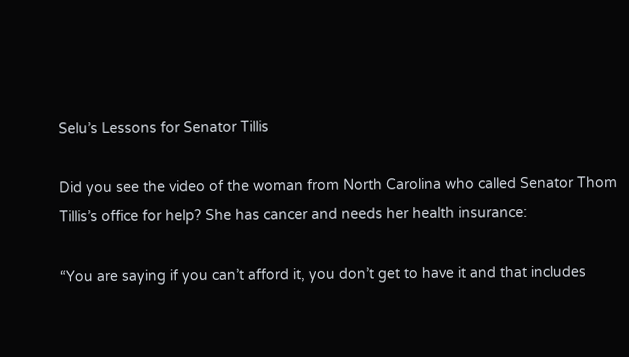Selu’s Lessons for Senator Tillis

Did you see the video of the woman from North Carolina who called Senator Thom Tillis’s office for help? She has cancer and needs her health insurance:

“You are saying if you can’t afford it, you don’t get to have it and that includes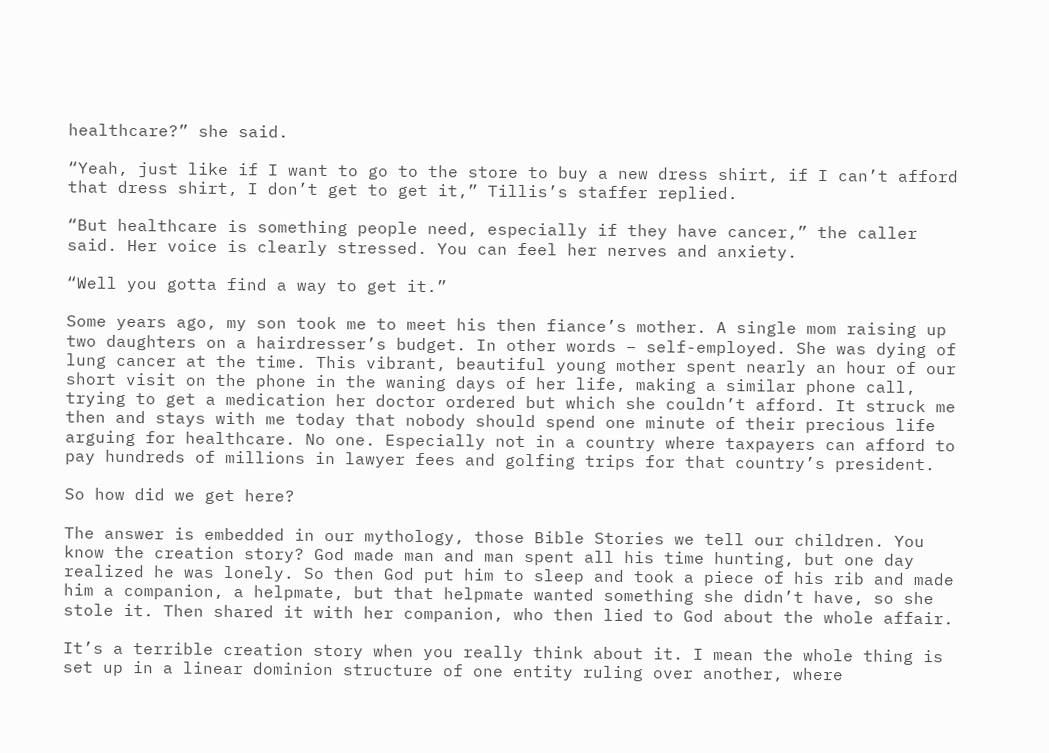healthcare?” she said.

“Yeah, just like if I want to go to the store to buy a new dress shirt, if I can’t afford that dress shirt, I don’t get to get it,” Tillis’s staffer replied.

“But healthcare is something people need, especially if they have cancer,” the caller said. Her voice is clearly stressed. You can feel her nerves and anxiety.

“Well you gotta find a way to get it.”

Some years ago, my son took me to meet his then fiance’s mother. A single mom raising up two daughters on a hairdresser’s budget. In other words – self-employed. She was dying of lung cancer at the time. This vibrant, beautiful young mother spent nearly an hour of our short visit on the phone in the waning days of her life, making a similar phone call, trying to get a medication her doctor ordered but which she couldn’t afford. It struck me then and stays with me today that nobody should spend one minute of their precious life arguing for healthcare. No one. Especially not in a country where taxpayers can afford to pay hundreds of millions in lawyer fees and golfing trips for that country’s president.

So how did we get here?

The answer is embedded in our mythology, those Bible Stories we tell our children. You know the creation story? God made man and man spent all his time hunting, but one day realized he was lonely. So then God put him to sleep and took a piece of his rib and made him a companion, a helpmate, but that helpmate wanted something she didn’t have, so she stole it. Then shared it with her companion, who then lied to God about the whole affair.

It’s a terrible creation story when you really think about it. I mean the whole thing is set up in a linear dominion structure of one entity ruling over another, where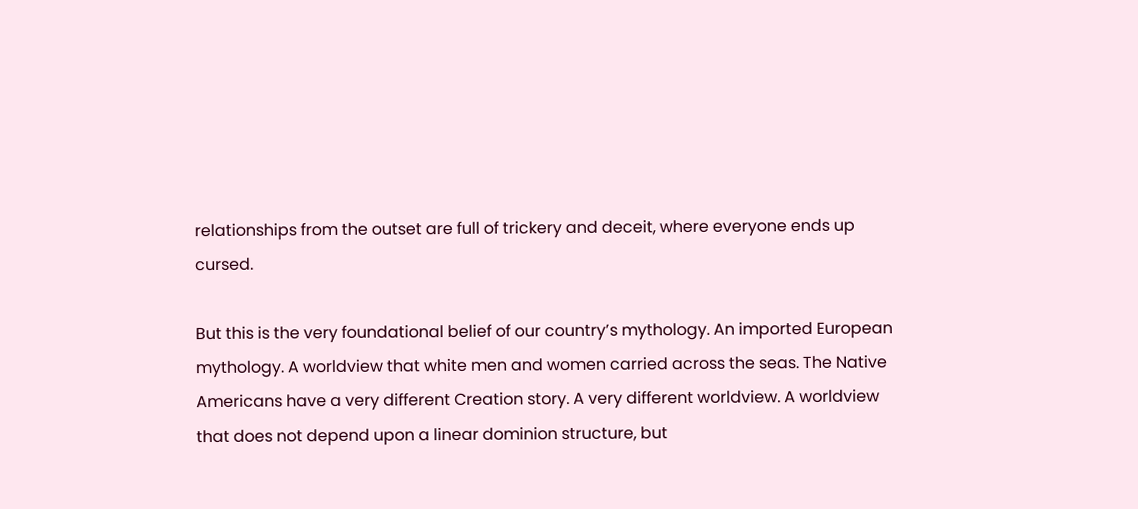relationships from the outset are full of trickery and deceit, where everyone ends up cursed.

But this is the very foundational belief of our country’s mythology. An imported European mythology. A worldview that white men and women carried across the seas. The Native Americans have a very different Creation story. A very different worldview. A worldview that does not depend upon a linear dominion structure, but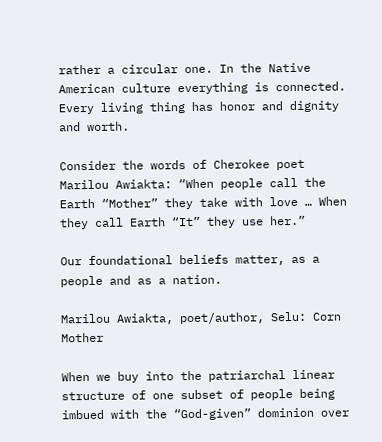rather a circular one. In the Native American culture everything is connected. Every living thing has honor and dignity and worth.

Consider the words of Cherokee poet Marilou Awiakta: “When people call the Earth “Mother” they take with love … When they call Earth “It” they use her.”

Our foundational beliefs matter, as a people and as a nation.

Marilou Awiakta, poet/author, Selu: Corn Mother

When we buy into the patriarchal linear structure of one subset of people being imbued with the “God-given” dominion over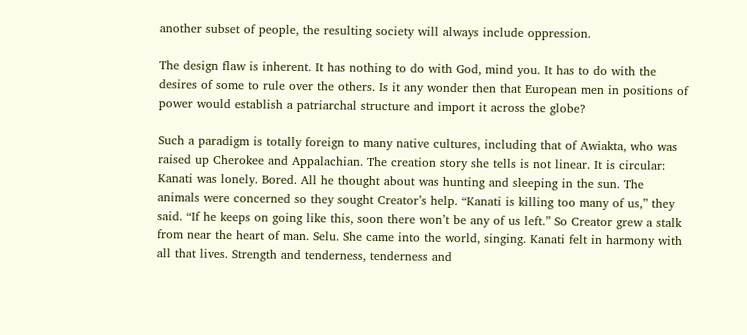another subset of people, the resulting society will always include oppression.

The design flaw is inherent. It has nothing to do with God, mind you. It has to do with the desires of some to rule over the others. Is it any wonder then that European men in positions of power would establish a patriarchal structure and import it across the globe?

Such a paradigm is totally foreign to many native cultures, including that of Awiakta, who was raised up Cherokee and Appalachian. The creation story she tells is not linear. It is circular: Kanati was lonely. Bored. All he thought about was hunting and sleeping in the sun. The animals were concerned so they sought Creator’s help. “Kanati is killing too many of us,” they said. “If he keeps on going like this, soon there won’t be any of us left.” So Creator grew a stalk from near the heart of man. Selu. She came into the world, singing. Kanati felt in harmony with all that lives. Strength and tenderness, tenderness and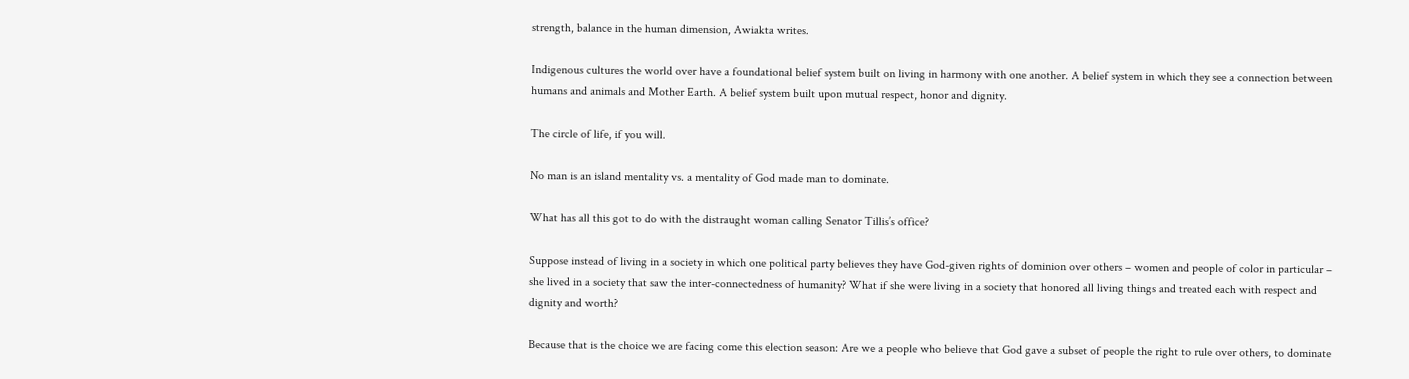strength, balance in the human dimension, Awiakta writes.

Indigenous cultures the world over have a foundational belief system built on living in harmony with one another. A belief system in which they see a connection between humans and animals and Mother Earth. A belief system built upon mutual respect, honor and dignity.

The circle of life, if you will.

No man is an island mentality vs. a mentality of God made man to dominate.

What has all this got to do with the distraught woman calling Senator Tillis’s office?

Suppose instead of living in a society in which one political party believes they have God-given rights of dominion over others – women and people of color in particular – she lived in a society that saw the inter-connectedness of humanity? What if she were living in a society that honored all living things and treated each with respect and dignity and worth?

Because that is the choice we are facing come this election season: Are we a people who believe that God gave a subset of people the right to rule over others, to dominate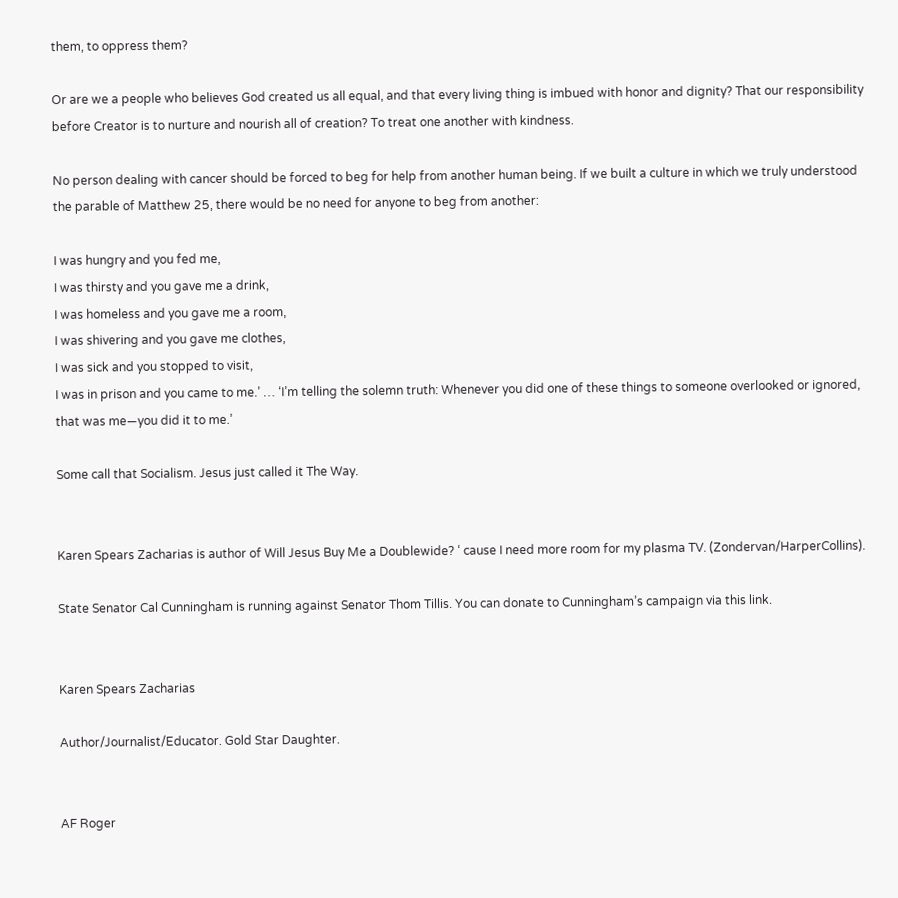them, to oppress them?

Or are we a people who believes God created us all equal, and that every living thing is imbued with honor and dignity? That our responsibility before Creator is to nurture and nourish all of creation? To treat one another with kindness.

No person dealing with cancer should be forced to beg for help from another human being. If we built a culture in which we truly understood the parable of Matthew 25, there would be no need for anyone to beg from another:

I was hungry and you fed me,
I was thirsty and you gave me a drink,
I was homeless and you gave me a room,
I was shivering and you gave me clothes,
I was sick and you stopped to visit,
I was in prison and you came to me.’ … ‘I’m telling the solemn truth: Whenever you did one of these things to someone overlooked or ignored, that was me—you did it to me.’

Some call that Socialism. Jesus just called it The Way.


Karen Spears Zacharias is author of Will Jesus Buy Me a Doublewide? ‘ cause I need more room for my plasma TV. (Zondervan/HarperCollins).

State Senator Cal Cunningham is running against Senator Thom Tillis. You can donate to Cunningham’s campaign via this link.


Karen Spears Zacharias

Author/Journalist/Educator. Gold Star Daughter.


AF Roger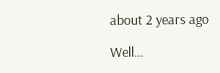about 2 years ago

Well...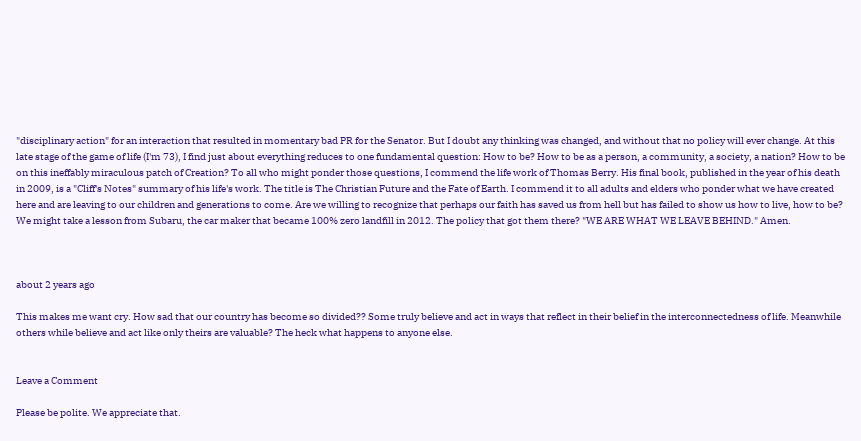"disciplinary action" for an interaction that resulted in momentary bad PR for the Senator. But I doubt any thinking was changed, and without that no policy will ever change. At this late stage of the game of life (I'm 73), I find just about everything reduces to one fundamental question: How to be? How to be as a person, a community, a society, a nation? How to be on this ineffably miraculous patch of Creation? To all who might ponder those questions, I commend the life work of Thomas Berry. His final book, published in the year of his death in 2009, is a "Cliff's Notes" summary of his life's work. The title is The Christian Future and the Fate of Earth. I commend it to all adults and elders who ponder what we have created here and are leaving to our children and generations to come. Are we willing to recognize that perhaps our faith has saved us from hell but has failed to show us how to live, how to be? We might take a lesson from Subaru, the car maker that became 100% zero landfill in 2012. The policy that got them there? "WE ARE WHAT WE LEAVE BEHIND." Amen.



about 2 years ago

This makes me want cry. How sad that our country has become so divided?? Some truly believe and act in ways that reflect in their belief in the interconnectedness of life. Meanwhile others while believe and act like only theirs are valuable? The heck what happens to anyone else.


Leave a Comment

Please be polite. We appreciate that.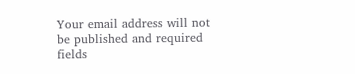Your email address will not be published and required fields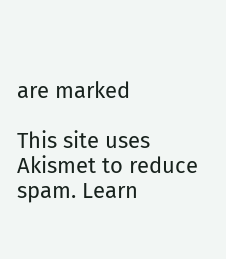are marked

This site uses Akismet to reduce spam. Learn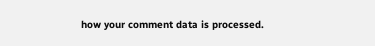how your comment data is processed.